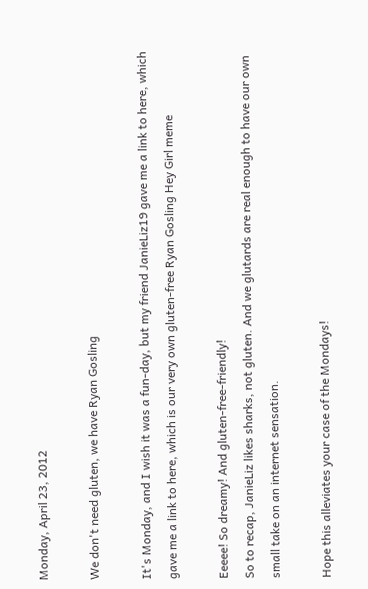Monday, April 23, 2012

We don't need gluten, we have Ryan Gosling

It's Monday, and I wish it was a fun-day, but my friend JanieLiz19 gave me a link to here, which gave me a link to here, which is our very own gluten-free Ryan Gosling Hey Girl meme

Eeeee! So dreamy! And gluten-free-friendly!
So to recap, JanieLiz likes sharks, not gluten. And we glutards are real enough to have our own small take on an internet sensation.

Hope this alleviates your case of the Mondays!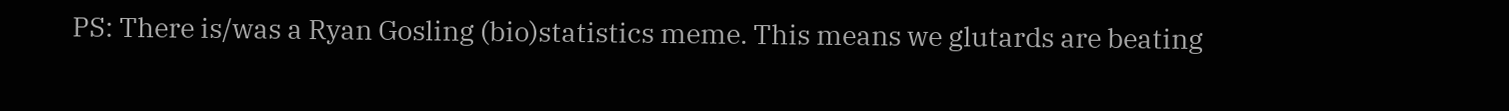PS: There is/was a Ryan Gosling (bio)statistics meme. This means we glutards are beating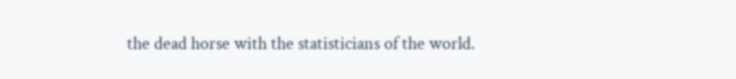the dead horse with the statisticians of the world.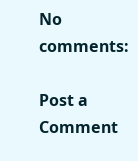No comments:

Post a Comment